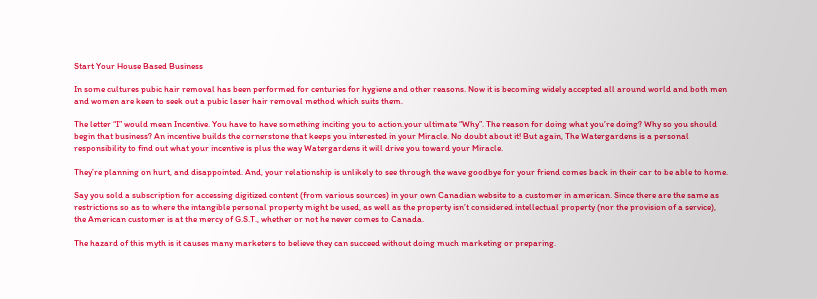Start Your House Based Business

In some cultures pubic hair removal has been performed for centuries for hygiene and other reasons. Now it is becoming widely accepted all around world and both men and women are keen to seek out a pubic laser hair removal method which suits them.

The letter “I” would mean Incentive. You have to have something inciting you to action.your ultimate “Why”. The reason for doing what you’re doing? Why so you should begin that business? An incentive builds the cornerstone that keeps you interested in your Miracle. No doubt about it! But again, The Watergardens is a personal responsibility to find out what your incentive is plus the way Watergardens it will drive you toward your Miracle.

They’re planning on hurt, and disappointed. And, your relationship is unlikely to see through the wave goodbye for your friend comes back in their car to be able to home.

Say you sold a subscription for accessing digitized content (from various sources) in your own Canadian website to a customer in american. Since there are the same as restrictions so as to where the intangible personal property might be used, as well as the property isn’t considered intellectual property (nor the provision of a service), the American customer is at the mercy of G.S.T., whether or not he never comes to Canada.

The hazard of this myth is it causes many marketers to believe they can succeed without doing much marketing or preparing.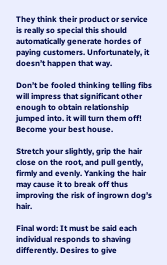They think their product or service is really so special this should automatically generate hordes of paying customers. Unfortunately, it doesn’t happen that way.

Don’t be fooled thinking telling fibs will impress that significant other enough to obtain relationship jumped into. it will turn them off! Become your best house.

Stretch your slightly, grip the hair close on the root, and pull gently, firmly and evenly. Yanking the hair may cause it to break off thus improving the risk of ingrown dog’s hair.

Final word: It must be said each individual responds to shaving differently. Desires to give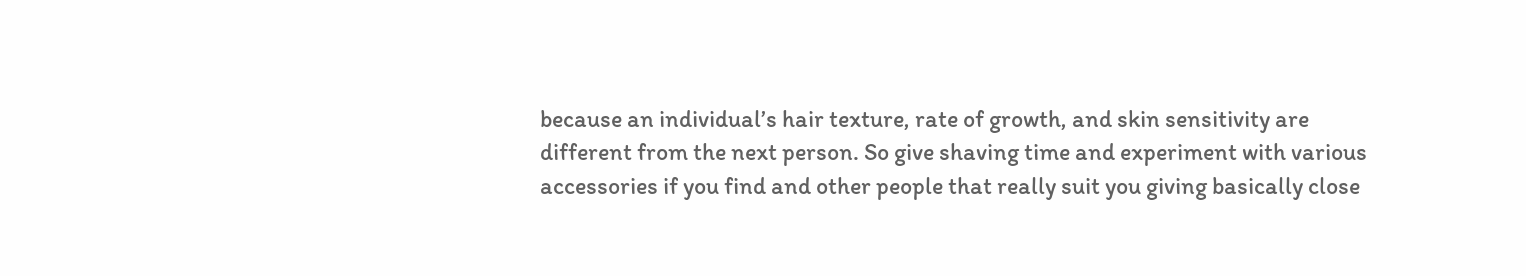because an individual’s hair texture, rate of growth, and skin sensitivity are different from the next person. So give shaving time and experiment with various accessories if you find and other people that really suit you giving basically close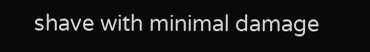shave with minimal damage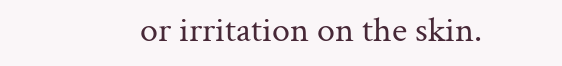or irritation on the skin.